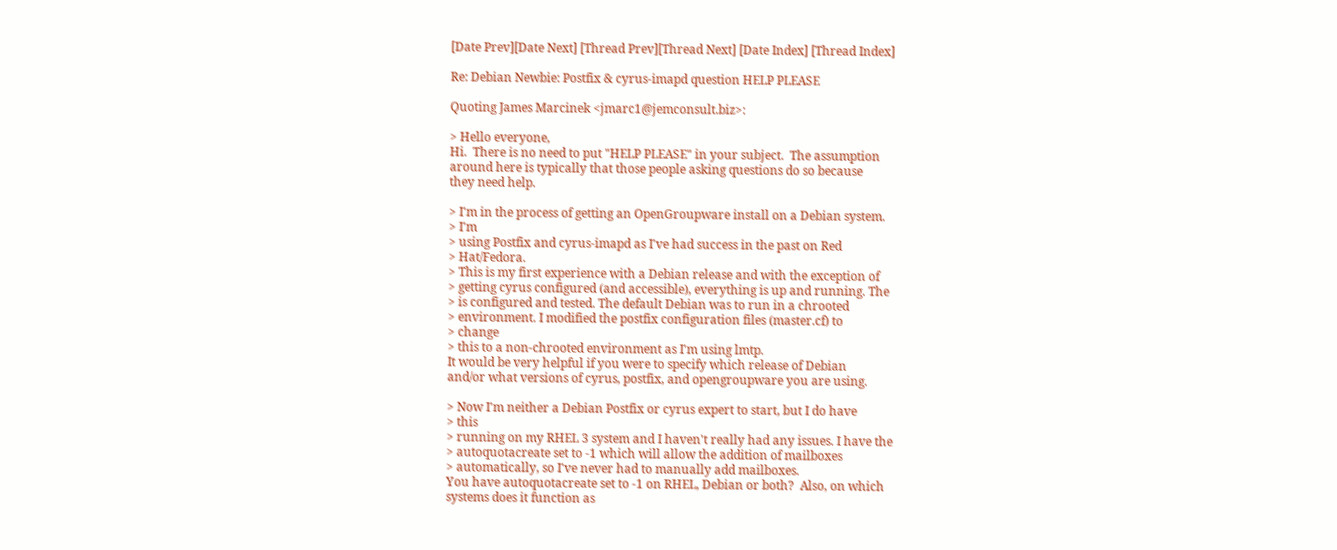[Date Prev][Date Next] [Thread Prev][Thread Next] [Date Index] [Thread Index]

Re: Debian Newbie: Postfix & cyrus-imapd question HELP PLEASE

Quoting James Marcinek <jmarc1@jemconsult.biz>:

> Hello everyone,
Hi.  There is no need to put "HELP PLEASE" in your subject.  The assumption
around here is typically that those people asking questions do so because
they need help.

> I'm in the process of getting an OpenGroupware install on a Debian system.
> I'm
> using Postfix and cyrus-imapd as I've had success in the past on Red
> Hat/Fedora.
> This is my first experience with a Debian release and with the exception of
> getting cyrus configured (and accessible), everything is up and running. The
> is configured and tested. The default Debian was to run in a chrooted
> environment. I modified the postfix configuration files (master.cf) to
> change
> this to a non-chrooted environment as I'm using lmtp.
It would be very helpful if you were to specify which release of Debian
and/or what versions of cyrus, postfix, and opengroupware you are using.

> Now I'm neither a Debian Postfix or cyrus expert to start, but I do have
> this
> running on my RHEL 3 system and I haven't really had any issues. I have the
> autoquotacreate set to -1 which will allow the addition of mailboxes
> automatically, so I've never had to manually add mailboxes.
You have autoquotacreate set to -1 on RHEL, Debian or both?  Also, on which
systems does it function as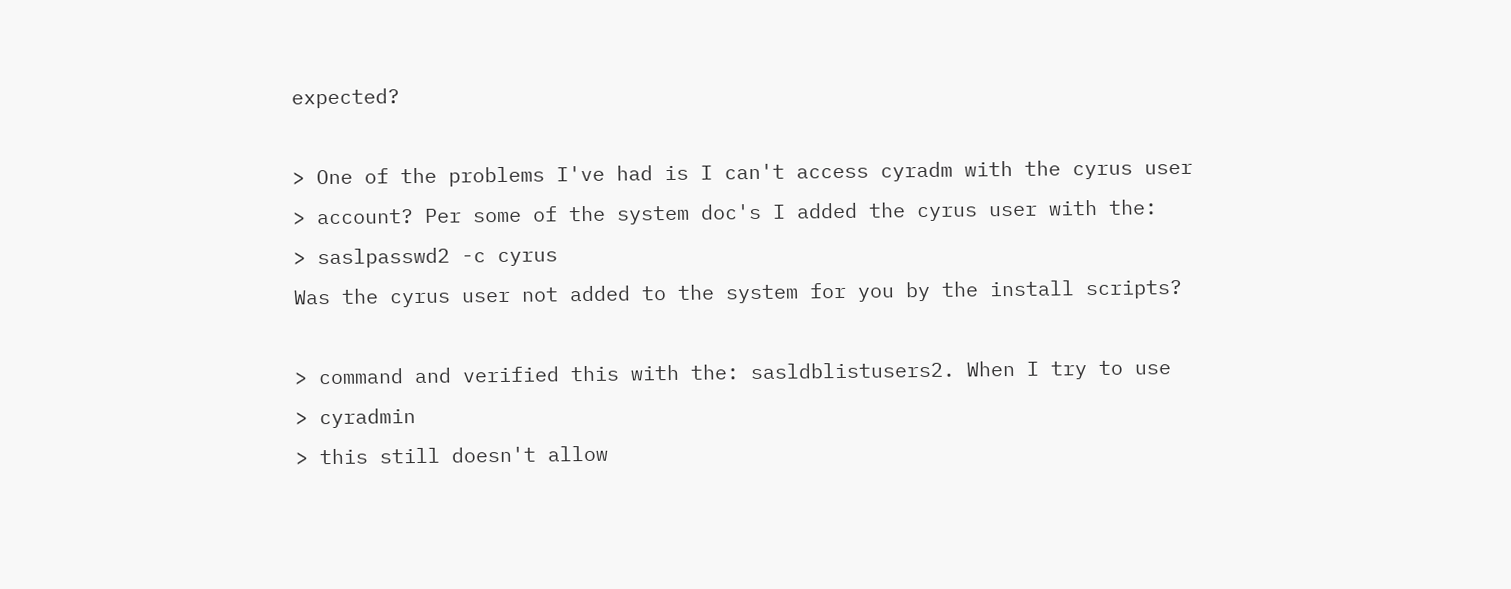expected?

> One of the problems I've had is I can't access cyradm with the cyrus user
> account? Per some of the system doc's I added the cyrus user with the:
> saslpasswd2 -c cyrus
Was the cyrus user not added to the system for you by the install scripts?

> command and verified this with the: sasldblistusers2. When I try to use
> cyradmin
> this still doesn't allow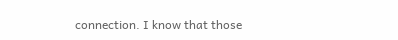connection. I know that those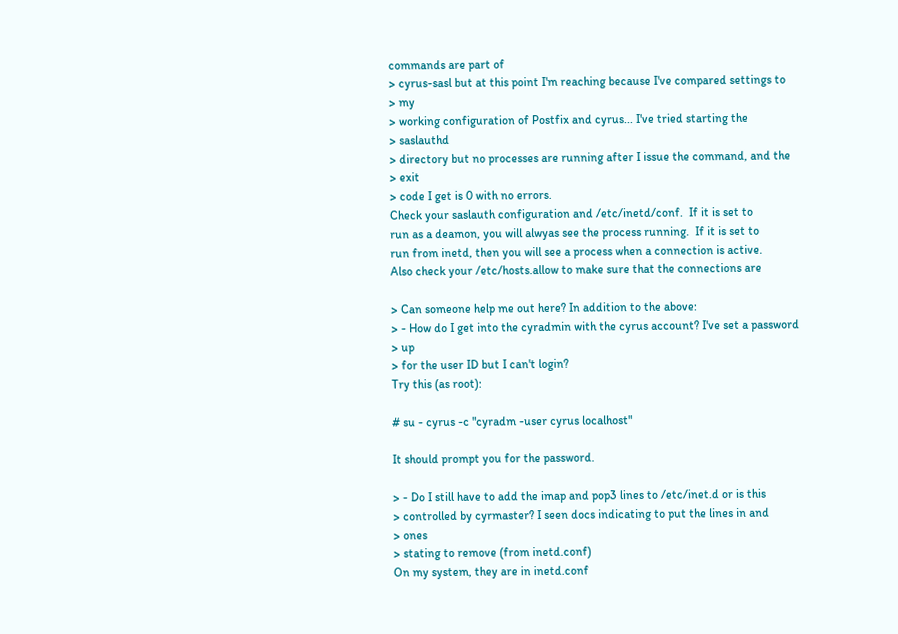commands are part of
> cyrus-sasl but at this point I'm reaching because I've compared settings to
> my
> working configuration of Postfix and cyrus... I've tried starting the
> saslauthd
> directory but no processes are running after I issue the command, and the
> exit
> code I get is 0 with no errors.
Check your saslauth configuration and /etc/inetd/conf.  If it is set to
run as a deamon, you will alwyas see the process running.  If it is set to
run from inetd, then you will see a process when a connection is active.
Also check your /etc/hosts.allow to make sure that the connections are

> Can someone help me out here? In addition to the above:
> - How do I get into the cyradmin with the cyrus account? I've set a password
> up
> for the user ID but I can't login?
Try this (as root):

# su - cyrus -c "cyradm -user cyrus localhost"

It should prompt you for the password.

> - Do I still have to add the imap and pop3 lines to /etc/inet.d or is this
> controlled by cyrmaster? I seen docs indicating to put the lines in and
> ones
> stating to remove (from inetd.conf)
On my system, they are in inetd.conf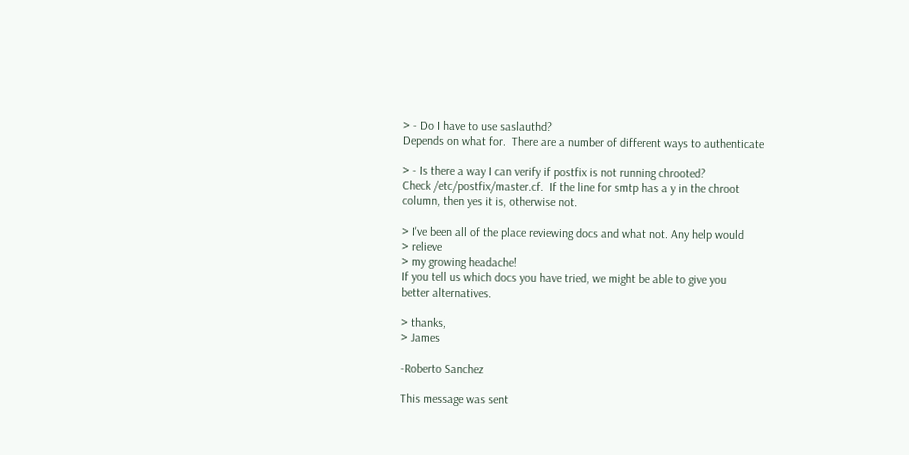> - Do I have to use saslauthd?
Depends on what for.  There are a number of different ways to authenticate

> - Is there a way I can verify if postfix is not running chrooted?
Check /etc/postfix/master.cf.  If the line for smtp has a y in the chroot
column, then yes it is, otherwise not.

> I've been all of the place reviewing docs and what not. Any help would
> relieve
> my growing headache!
If you tell us which docs you have tried, we might be able to give you
better alternatives.

> thanks,
> James

-Roberto Sanchez

This message was sent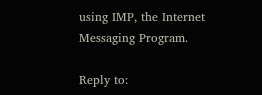using IMP, the Internet Messaging Program.

Reply to: